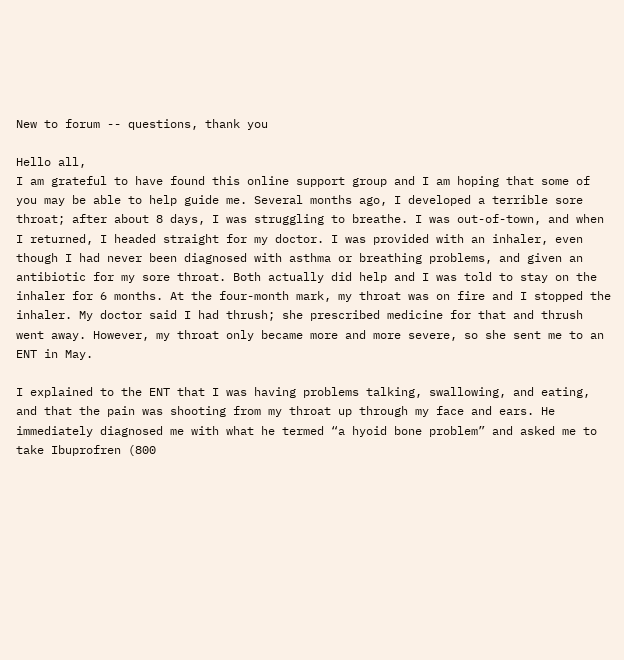New to forum -- questions, thank you

Hello all,
I am grateful to have found this online support group and I am hoping that some of you may be able to help guide me. Several months ago, I developed a terrible sore throat; after about 8 days, I was struggling to breathe. I was out-of-town, and when I returned, I headed straight for my doctor. I was provided with an inhaler, even though I had never been diagnosed with asthma or breathing problems, and given an antibiotic for my sore throat. Both actually did help and I was told to stay on the inhaler for 6 months. At the four-month mark, my throat was on fire and I stopped the inhaler. My doctor said I had thrush; she prescribed medicine for that and thrush went away. However, my throat only became more and more severe, so she sent me to an ENT in May.

I explained to the ENT that I was having problems talking, swallowing, and eating, and that the pain was shooting from my throat up through my face and ears. He immediately diagnosed me with what he termed “a hyoid bone problem” and asked me to take Ibuprofren (800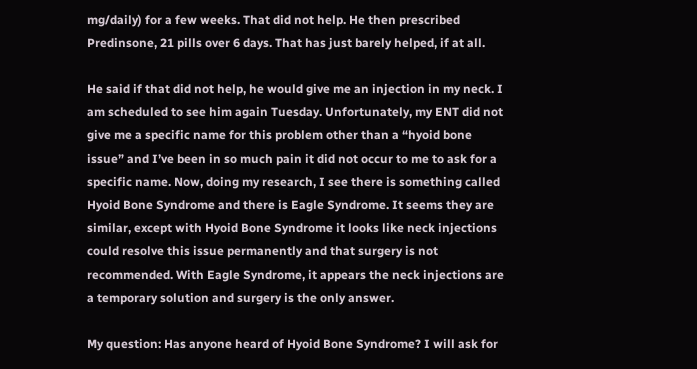mg/daily) for a few weeks. That did not help. He then prescribed Predinsone, 21 pills over 6 days. That has just barely helped, if at all.

He said if that did not help, he would give me an injection in my neck. I am scheduled to see him again Tuesday. Unfortunately, my ENT did not give me a specific name for this problem other than a “hyoid bone issue” and I’ve been in so much pain it did not occur to me to ask for a specific name. Now, doing my research, I see there is something called Hyoid Bone Syndrome and there is Eagle Syndrome. It seems they are similar, except with Hyoid Bone Syndrome it looks like neck injections could resolve this issue permanently and that surgery is not recommended. With Eagle Syndrome, it appears the neck injections are a temporary solution and surgery is the only answer.

My question: Has anyone heard of Hyoid Bone Syndrome? I will ask for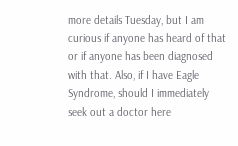more details Tuesday, but I am curious if anyone has heard of that or if anyone has been diagnosed with that. Also, if I have Eagle Syndrome, should I immediately seek out a doctor here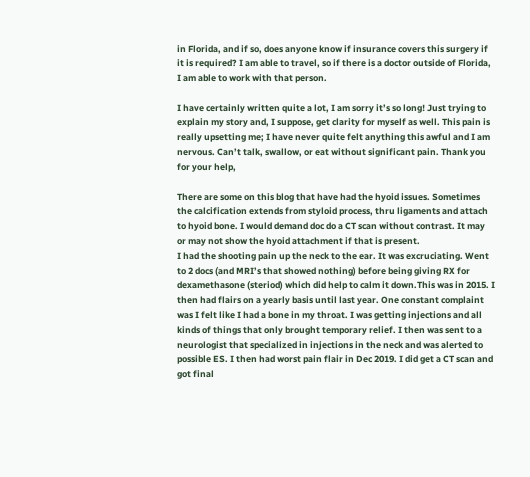in Florida, and if so, does anyone know if insurance covers this surgery if it is required? I am able to travel, so if there is a doctor outside of Florida, I am able to work with that person.

I have certainly written quite a lot, I am sorry it’s so long! Just trying to explain my story and, I suppose, get clarity for myself as well. This pain is really upsetting me; I have never quite felt anything this awful and I am nervous. Can’t talk, swallow, or eat without significant pain. Thank you for your help,

There are some on this blog that have had the hyoid issues. Sometimes the calcification extends from styloid process, thru ligaments and attach to hyoid bone. I would demand doc do a CT scan without contrast. It may or may not show the hyoid attachment if that is present.
I had the shooting pain up the neck to the ear. It was excruciating. Went to 2 docs (and MRI’s that showed nothing) before being giving RX for dexamethasone (steriod) which did help to calm it down.This was in 2015. I then had flairs on a yearly basis until last year. One constant complaint was I felt like I had a bone in my throat. I was getting injections and all kinds of things that only brought temporary relief. I then was sent to a neurologist that specialized in injections in the neck and was alerted to possible ES. I then had worst pain flair in Dec 2019. I did get a CT scan and got final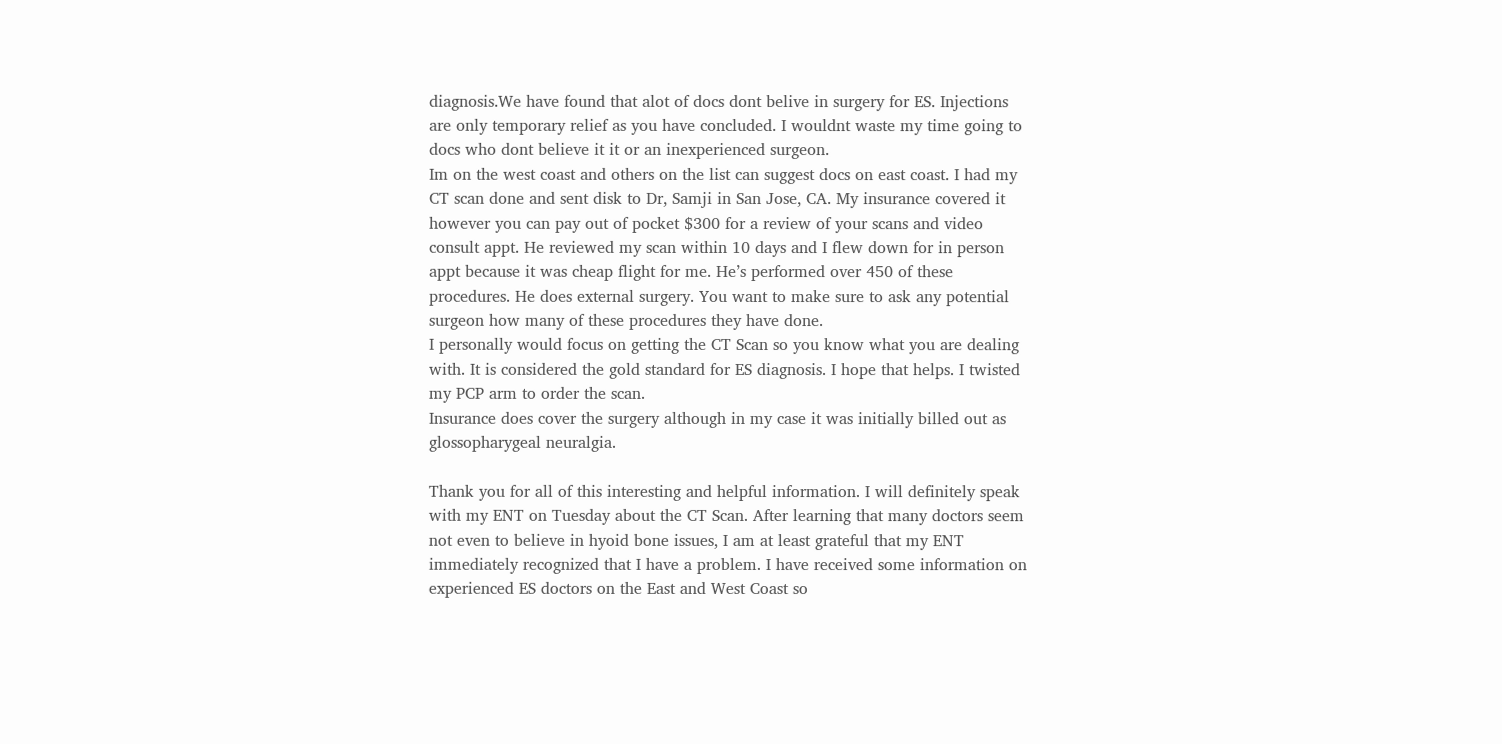diagnosis.We have found that alot of docs dont belive in surgery for ES. Injections are only temporary relief as you have concluded. I wouldnt waste my time going to docs who dont believe it it or an inexperienced surgeon.
Im on the west coast and others on the list can suggest docs on east coast. I had my CT scan done and sent disk to Dr, Samji in San Jose, CA. My insurance covered it however you can pay out of pocket $300 for a review of your scans and video consult appt. He reviewed my scan within 10 days and I flew down for in person appt because it was cheap flight for me. He’s performed over 450 of these procedures. He does external surgery. You want to make sure to ask any potential surgeon how many of these procedures they have done.
I personally would focus on getting the CT Scan so you know what you are dealing with. It is considered the gold standard for ES diagnosis. I hope that helps. I twisted my PCP arm to order the scan.
Insurance does cover the surgery although in my case it was initially billed out as glossopharygeal neuralgia.

Thank you for all of this interesting and helpful information. I will definitely speak with my ENT on Tuesday about the CT Scan. After learning that many doctors seem not even to believe in hyoid bone issues, I am at least grateful that my ENT immediately recognized that I have a problem. I have received some information on experienced ES doctors on the East and West Coast so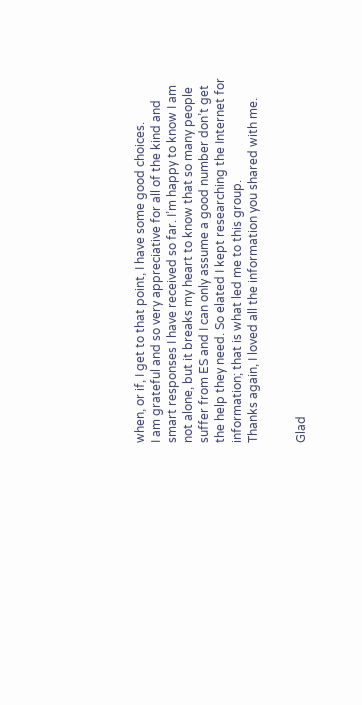when, or if, I get to that point, I have some good choices.
I am grateful and so very appreciative for all of the kind and smart responses I have received so far. I’m happy to know I am not alone, but it breaks my heart to know that so many people suffer from ES and I can only assume a good number don’t get the help they need. So elated I kept researching the Internet for information; that is what led me to this group.
Thanks again, I loved all the information you shared with me.


Glad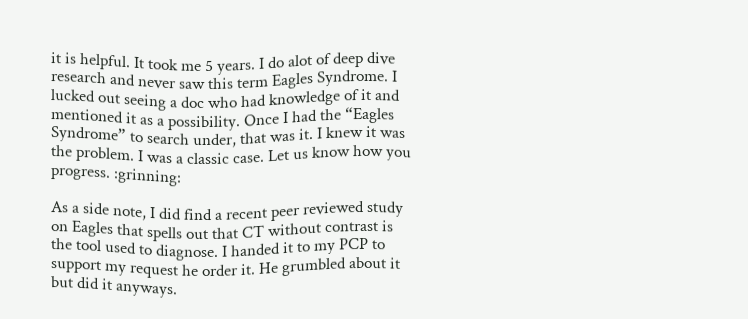it is helpful. It took me 5 years. I do alot of deep dive research and never saw this term Eagles Syndrome. I lucked out seeing a doc who had knowledge of it and mentioned it as a possibility. Once I had the “Eagles Syndrome” to search under, that was it. I knew it was the problem. I was a classic case. Let us know how you progress. :grinning:

As a side note, I did find a recent peer reviewed study on Eagles that spells out that CT without contrast is the tool used to diagnose. I handed it to my PCP to support my request he order it. He grumbled about it but did it anyways.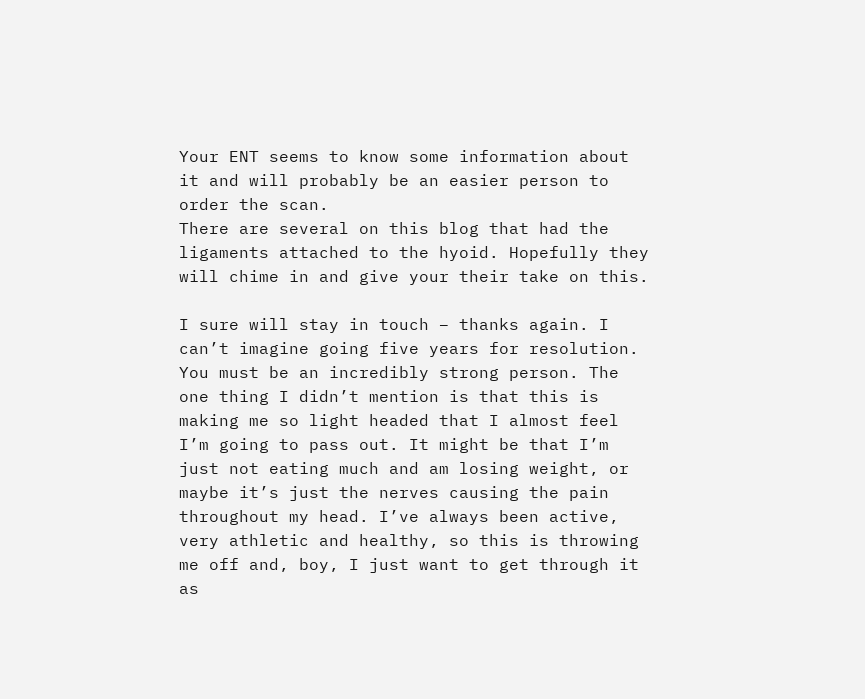Your ENT seems to know some information about it and will probably be an easier person to order the scan.
There are several on this blog that had the ligaments attached to the hyoid. Hopefully they will chime in and give your their take on this.

I sure will stay in touch – thanks again. I can’t imagine going five years for resolution. You must be an incredibly strong person. The one thing I didn’t mention is that this is making me so light headed that I almost feel I’m going to pass out. It might be that I’m just not eating much and am losing weight, or maybe it’s just the nerves causing the pain throughout my head. I’ve always been active, very athletic and healthy, so this is throwing me off and, boy, I just want to get through it as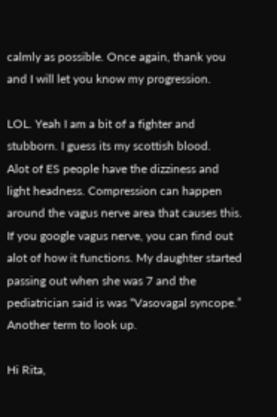calmly as possible. Once again, thank you and I will let you know my progression.

LOL. Yeah I am a bit of a fighter and stubborn. I guess its my scottish blood.
Alot of ES people have the dizziness and light headness. Compression can happen around the vagus nerve area that causes this. If you google vagus nerve, you can find out alot of how it functions. My daughter started passing out when she was 7 and the pediatrician said is was “Vasovagal syncope.” Another term to look up.

Hi Rita,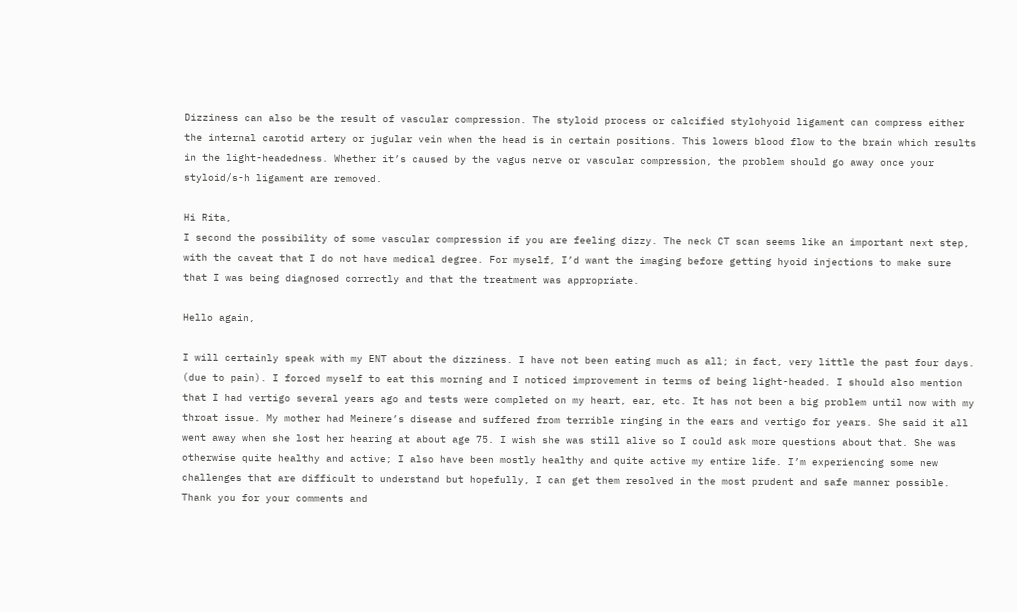Dizziness can also be the result of vascular compression. The styloid process or calcified stylohyoid ligament can compress either the internal carotid artery or jugular vein when the head is in certain positions. This lowers blood flow to the brain which results in the light-headedness. Whether it’s caused by the vagus nerve or vascular compression, the problem should go away once your styloid/s-h ligament are removed.

Hi Rita,
I second the possibility of some vascular compression if you are feeling dizzy. The neck CT scan seems like an important next step, with the caveat that I do not have medical degree. For myself, I’d want the imaging before getting hyoid injections to make sure that I was being diagnosed correctly and that the treatment was appropriate.

Hello again,

I will certainly speak with my ENT about the dizziness. I have not been eating much as all; in fact, very little the past four days. (due to pain). I forced myself to eat this morning and I noticed improvement in terms of being light-headed. I should also mention that I had vertigo several years ago and tests were completed on my heart, ear, etc. It has not been a big problem until now with my throat issue. My mother had Meinere’s disease and suffered from terrible ringing in the ears and vertigo for years. She said it all went away when she lost her hearing at about age 75. I wish she was still alive so I could ask more questions about that. She was otherwise quite healthy and active; I also have been mostly healthy and quite active my entire life. I’m experiencing some new challenges that are difficult to understand but hopefully, I can get them resolved in the most prudent and safe manner possible. Thank you for your comments and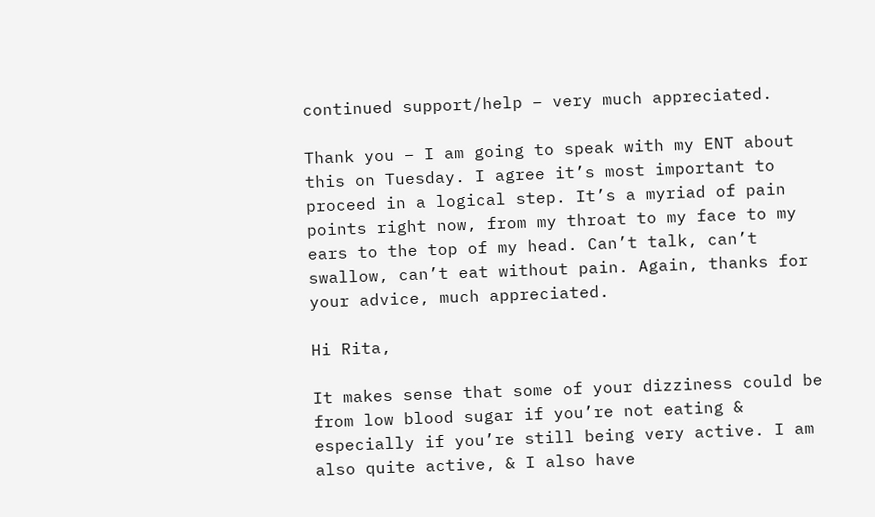continued support/help – very much appreciated.

Thank you – I am going to speak with my ENT about this on Tuesday. I agree it’s most important to proceed in a logical step. It’s a myriad of pain points right now, from my throat to my face to my ears to the top of my head. Can’t talk, can’t swallow, can’t eat without pain. Again, thanks for your advice, much appreciated.

Hi Rita,

It makes sense that some of your dizziness could be from low blood sugar if you’re not eating & especially if you’re still being very active. I am also quite active, & I also have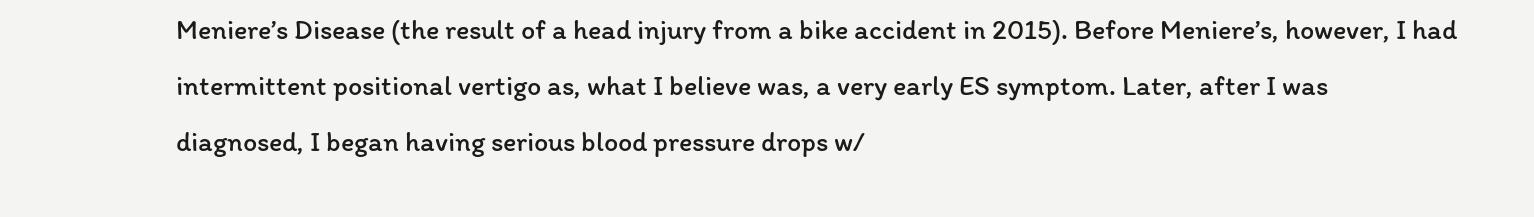Meniere’s Disease (the result of a head injury from a bike accident in 2015). Before Meniere’s, however, I had intermittent positional vertigo as, what I believe was, a very early ES symptom. Later, after I was diagnosed, I began having serious blood pressure drops w/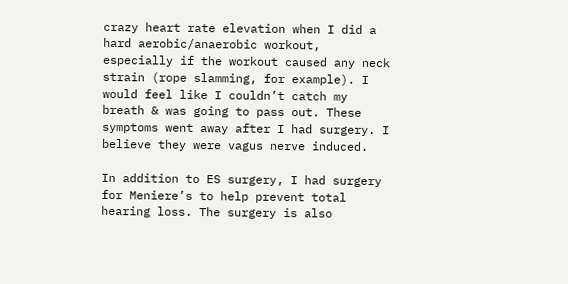crazy heart rate elevation when I did a hard aerobic/anaerobic workout, especially if the workout caused any neck strain (rope slamming, for example). I would feel like I couldn’t catch my breath & was going to pass out. These symptoms went away after I had surgery. I believe they were vagus nerve induced.

In addition to ES surgery, I had surgery for Meniere’s to help prevent total hearing loss. The surgery is also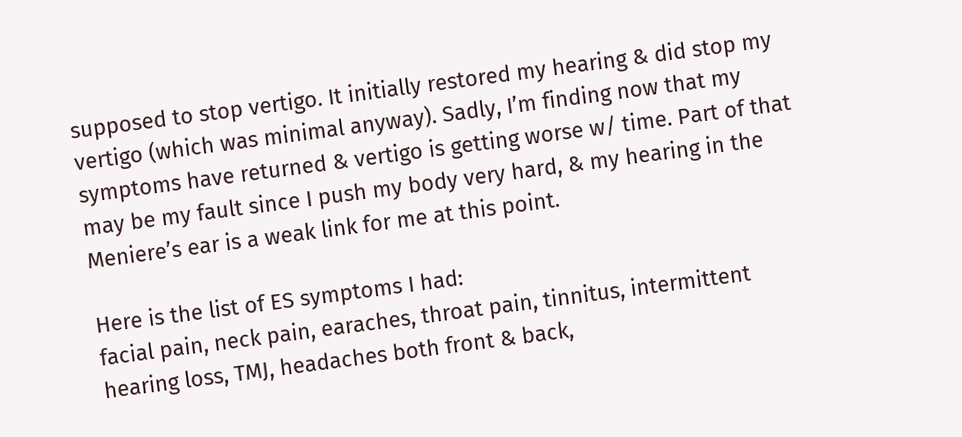supposed to stop vertigo. It initially restored my hearing & did stop my vertigo (which was minimal anyway). Sadly, I’m finding now that my symptoms have returned & vertigo is getting worse w/ time. Part of that may be my fault since I push my body very hard, & my hearing in the Meniere’s ear is a weak link for me at this point.

Here is the list of ES symptoms I had:
facial pain, neck pain, earaches, throat pain, tinnitus, intermittent hearing loss, TMJ, headaches both front & back,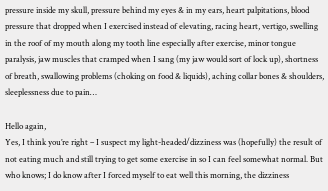pressure inside my skull, pressure behind my eyes & in my ears, heart palpitations, blood pressure that dropped when I exercised instead of elevating, racing heart, vertigo, swelling in the roof of my mouth along my tooth line especially after exercise, minor tongue paralysis, jaw muscles that cramped when I sang (my jaw would sort of lock up), shortness of breath, swallowing problems (choking on food & liquids), aching collar bones & shoulders, sleeplessness due to pain…

Hello again,
Yes, I think you’re right – I suspect my light-headed/dizziness was (hopefully) the result of not eating much and still trying to get some exercise in so I can feel somewhat normal. But who knows; I do know after I forced myself to eat well this morning, the dizziness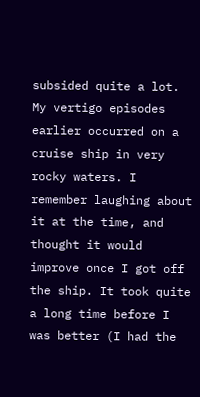subsided quite a lot. My vertigo episodes earlier occurred on a cruise ship in very rocky waters. I remember laughing about it at the time, and thought it would improve once I got off the ship. It took quite a long time before I was better (I had the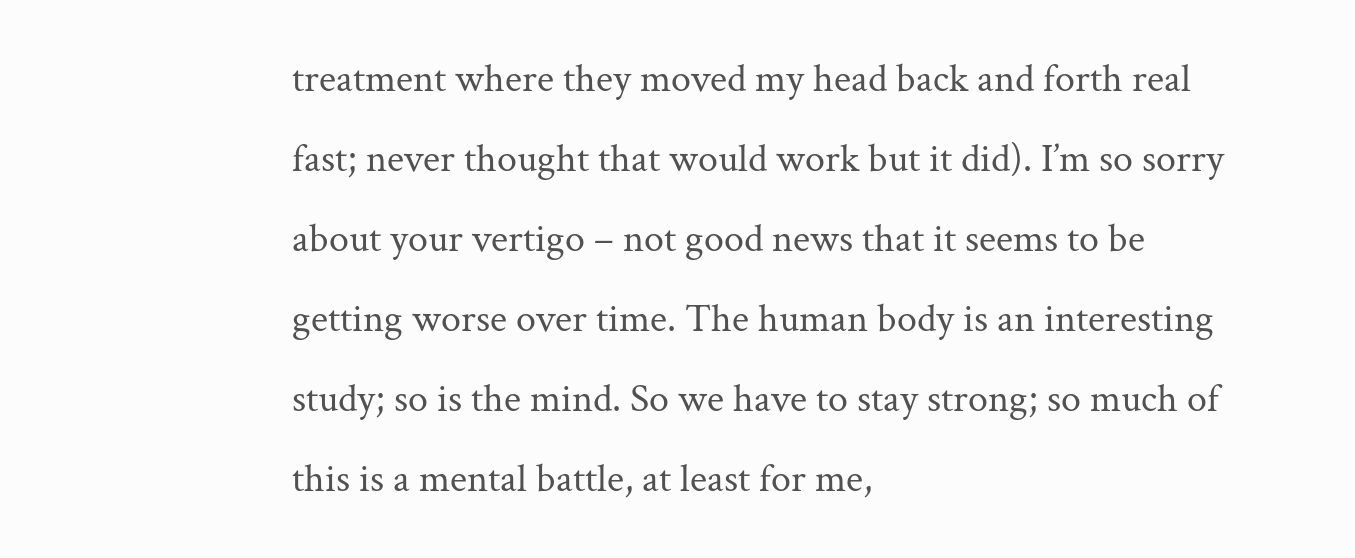treatment where they moved my head back and forth real fast; never thought that would work but it did). I’m so sorry about your vertigo – not good news that it seems to be getting worse over time. The human body is an interesting study; so is the mind. So we have to stay strong; so much of this is a mental battle, at least for me,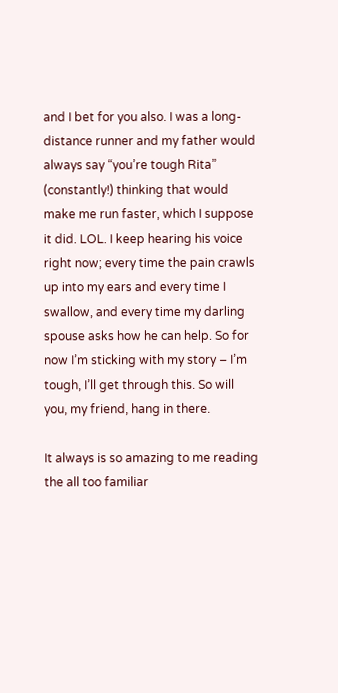and I bet for you also. I was a long-distance runner and my father would always say “you’re tough Rita” (constantly!) thinking that would make me run faster, which I suppose it did. LOL. I keep hearing his voice right now; every time the pain crawls up into my ears and every time I swallow, and every time my darling spouse asks how he can help. So for now I’m sticking with my story – I’m tough, I’ll get through this. So will you, my friend, hang in there.

It always is so amazing to me reading the all too familiar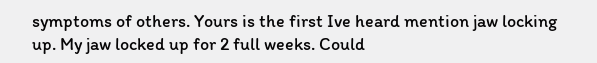symptoms of others. Yours is the first Ive heard mention jaw locking up. My jaw locked up for 2 full weeks. Could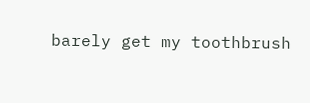barely get my toothbrush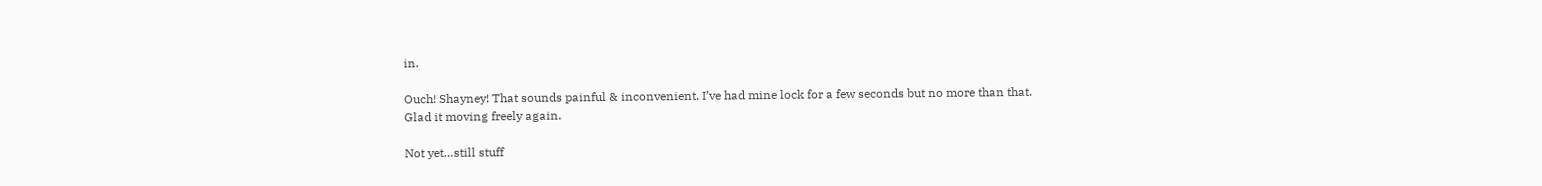in.

Ouch! Shayney! That sounds painful & inconvenient. I’ve had mine lock for a few seconds but no more than that. Glad it moving freely again.

Not yet…still stuff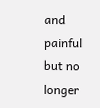and painful but no longer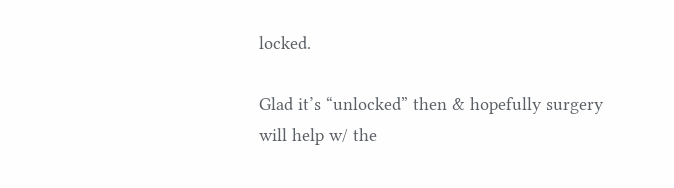locked.

Glad it’s “unlocked” then & hopefully surgery will help w/ the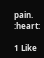pain. :heart:

1 Like